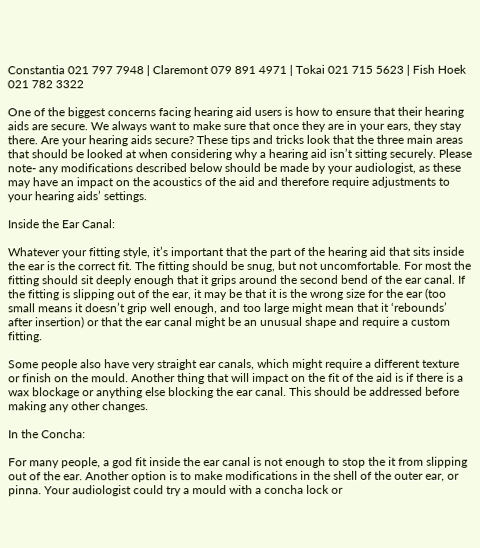Constantia 021 797 7948 | Claremont 079 891 4971 | Tokai 021 715 5623 | Fish Hoek 021 782 3322

One of the biggest concerns facing hearing aid users is how to ensure that their hearing aids are secure. We always want to make sure that once they are in your ears, they stay there. Are your hearing aids secure? These tips and tricks look that the three main areas that should be looked at when considering why a hearing aid isn’t sitting securely. Please note- any modifications described below should be made by your audiologist, as these may have an impact on the acoustics of the aid and therefore require adjustments to your hearing aids’ settings.

Inside the Ear Canal:

Whatever your fitting style, it’s important that the part of the hearing aid that sits inside the ear is the correct fit. The fitting should be snug, but not uncomfortable. For most the fitting should sit deeply enough that it grips around the second bend of the ear canal. If the fitting is slipping out of the ear, it may be that it is the wrong size for the ear (too small means it doesn’t grip well enough, and too large might mean that it ‘rebounds’ after insertion) or that the ear canal might be an unusual shape and require a custom fitting.

Some people also have very straight ear canals, which might require a different texture or finish on the mould. Another thing that will impact on the fit of the aid is if there is a wax blockage or anything else blocking the ear canal. This should be addressed before making any other changes.

In the Concha:

For many people, a god fit inside the ear canal is not enough to stop the it from slipping out of the ear. Another option is to make modifications in the shell of the outer ear, or pinna. Your audiologist could try a mould with a concha lock or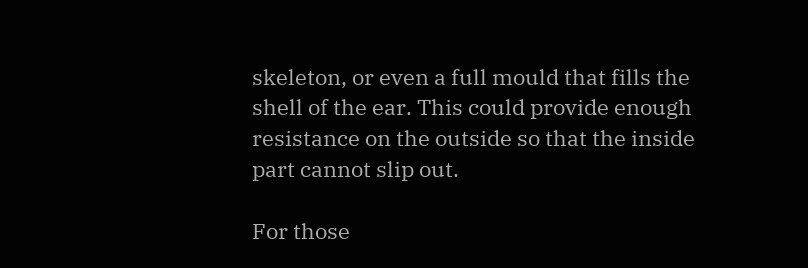skeleton, or even a full mould that fills the shell of the ear. This could provide enough resistance on the outside so that the inside part cannot slip out.

For those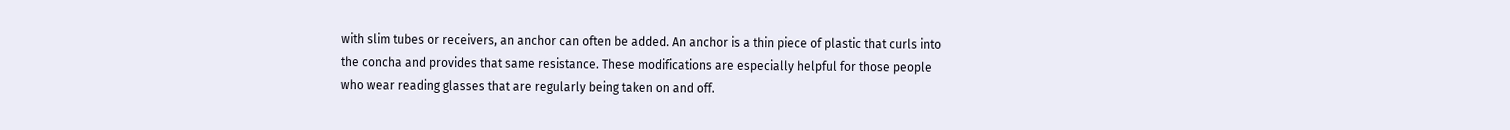with slim tubes or receivers, an anchor can often be added. An anchor is a thin piece of plastic that curls into the concha and provides that same resistance. These modifications are especially helpful for those people who wear reading glasses that are regularly being taken on and off.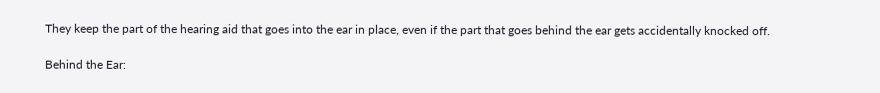They keep the part of the hearing aid that goes into the ear in place, even if the part that goes behind the ear gets accidentally knocked off.

Behind the Ear: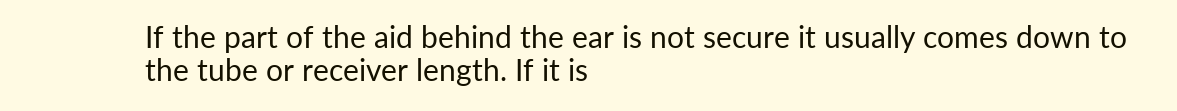If the part of the aid behind the ear is not secure it usually comes down to the tube or receiver length. If it is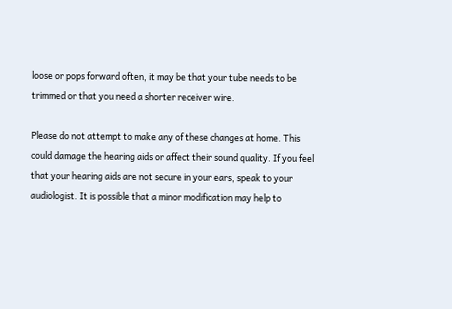loose or pops forward often, it may be that your tube needs to be trimmed or that you need a shorter receiver wire.

Please do not attempt to make any of these changes at home. This could damage the hearing aids or affect their sound quality. If you feel that your hearing aids are not secure in your ears, speak to your audiologist. It is possible that a minor modification may help to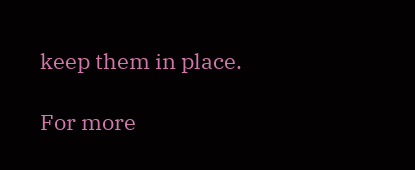keep them in place.

For more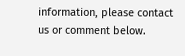information, please contact us or comment below.